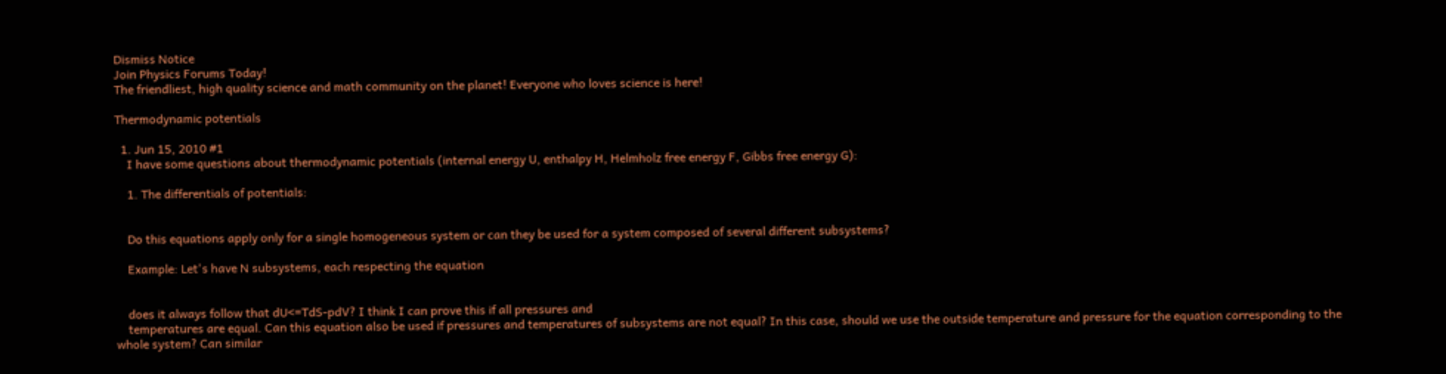Dismiss Notice
Join Physics Forums Today!
The friendliest, high quality science and math community on the planet! Everyone who loves science is here!

Thermodynamic potentials

  1. Jun 15, 2010 #1
    I have some questions about thermodynamic potentials (internal energy U, enthalpy H, Helmholz free energy F, Gibbs free energy G):

    1. The differentials of potentials:


    Do this equations apply only for a single homogeneous system or can they be used for a system composed of several different subsystems?

    Example: Let's have N subsystems, each respecting the equation


    does it always follow that dU<=TdS-pdV? I think I can prove this if all pressures and
    temperatures are equal. Can this equation also be used if pressures and temperatures of subsystems are not equal? In this case, should we use the outside temperature and pressure for the equation corresponding to the whole system? Can similar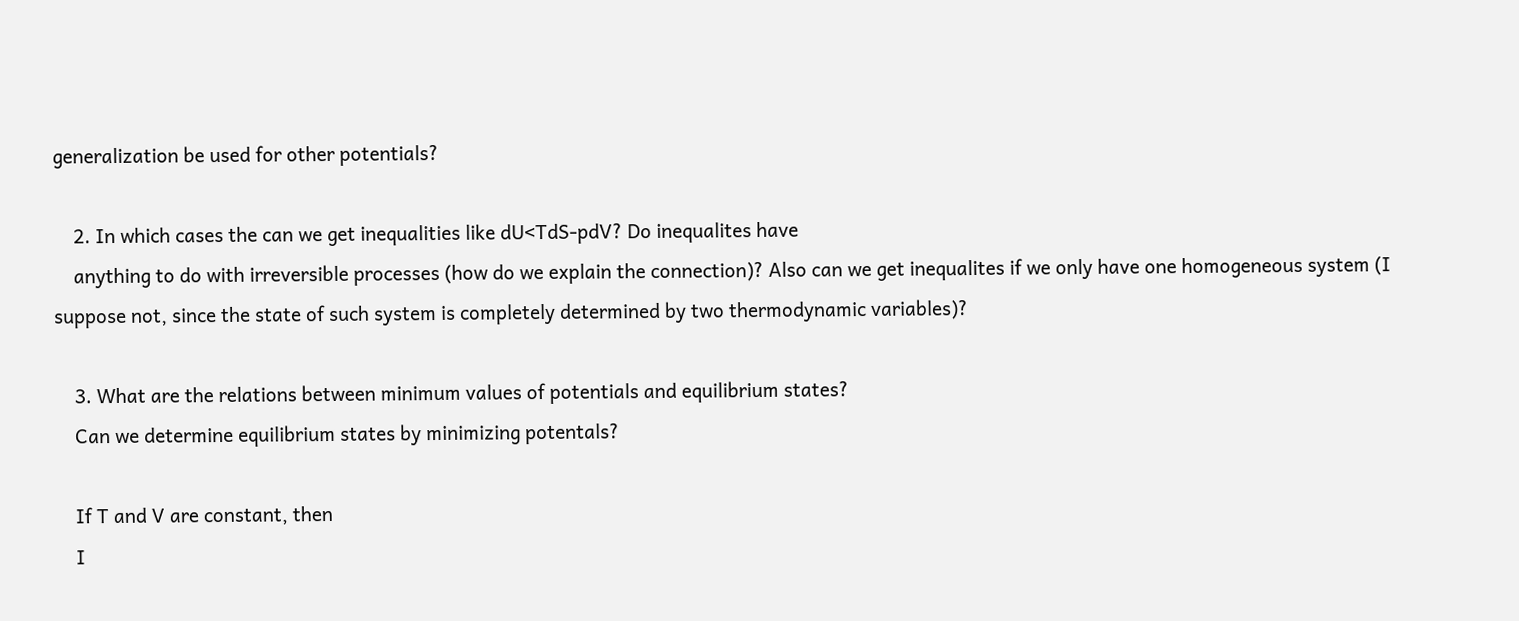generalization be used for other potentials?

    2. In which cases the can we get inequalities like dU<TdS-pdV? Do inequalites have
    anything to do with irreversible processes (how do we explain the connection)? Also can we get inequalites if we only have one homogeneous system (I suppose not, since the state of such system is completely determined by two thermodynamic variables)?

    3. What are the relations between minimum values of potentials and equilibrium states?
    Can we determine equilibrium states by minimizing potentals?

    If T and V are constant, then
    I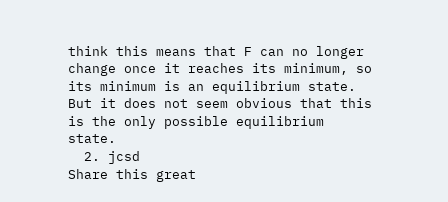think this means that F can no longer change once it reaches its minimum, so its minimum is an equilibrium state. But it does not seem obvious that this is the only possible equilibrium state.
  2. jcsd
Share this great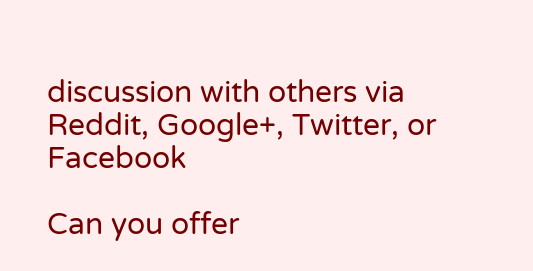discussion with others via Reddit, Google+, Twitter, or Facebook

Can you offer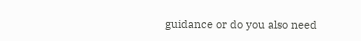guidance or do you also need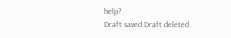help?
Draft saved Draft deleted